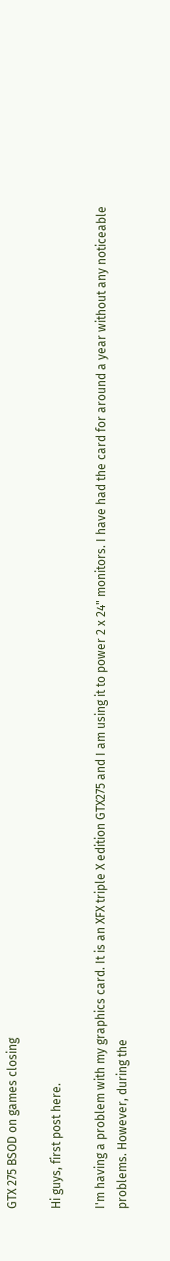GTX 275 BSOD on games closing

Hi guys, first post here.

I'm having a problem with my graphics card. It is an XFX triple X edition GTX275 and I am using it to power 2 x 24" monitors. I have had the card for around a year without any noticeable problems. However, during the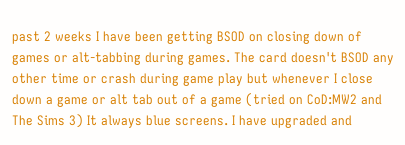past 2 weeks I have been getting BSOD on closing down of games or alt-tabbing during games. The card doesn't BSOD any other time or crash during game play but whenever I close down a game or alt tab out of a game (tried on CoD:MW2 and The Sims 3) It always blue screens. I have upgraded and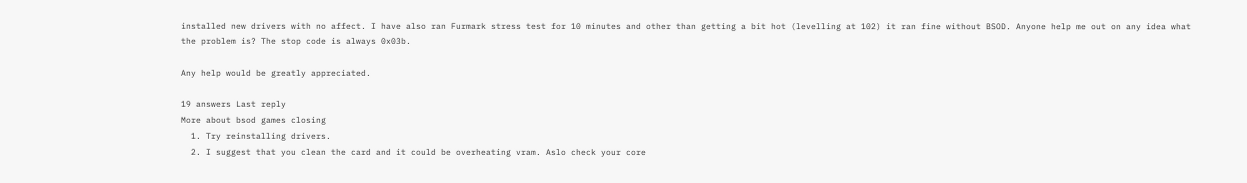installed new drivers with no affect. I have also ran Furmark stress test for 10 minutes and other than getting a bit hot (levelling at 102) it ran fine without BSOD. Anyone help me out on any idea what the problem is? The stop code is always 0x03b.

Any help would be greatly appreciated.

19 answers Last reply
More about bsod games closing
  1. Try reinstalling drivers.
  2. I suggest that you clean the card and it could be overheating vram. Aslo check your core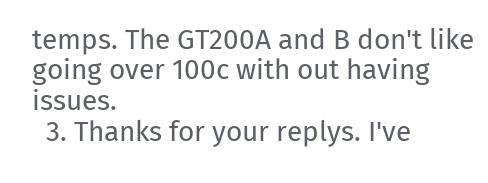temps. The GT200A and B don't like going over 100c with out having issues.
  3. Thanks for your replys. I've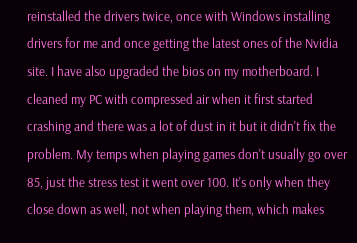reinstalled the drivers twice, once with Windows installing drivers for me and once getting the latest ones of the Nvidia site. I have also upgraded the bios on my motherboard. I cleaned my PC with compressed air when it first started crashing and there was a lot of dust in it but it didn't fix the problem. My temps when playing games don't usually go over 85, just the stress test it went over 100. It's only when they close down as well, not when playing them, which makes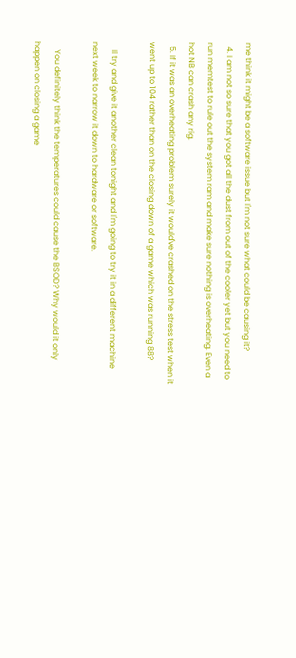me think it might be a software issue but I'm not sure what could be causing it?
  4. I am not so sure that you got all the dust from out of the cooler yet but you need to run memtest to rule out the system ram and make sure nothing is overheating. Even a hot NB can crash any rig.
  5. If it was an overheating problem surely it would've crashed on the stress test when it went up to 104 rather than on the closing down of a game which was running 88?

    Il try and give it another clean tonight and I'm going to try it in a different machine next week to narrow it down to hardware or software.

    You definitely think the temperatures could cause the BSOD? Why would it only happen on closing a game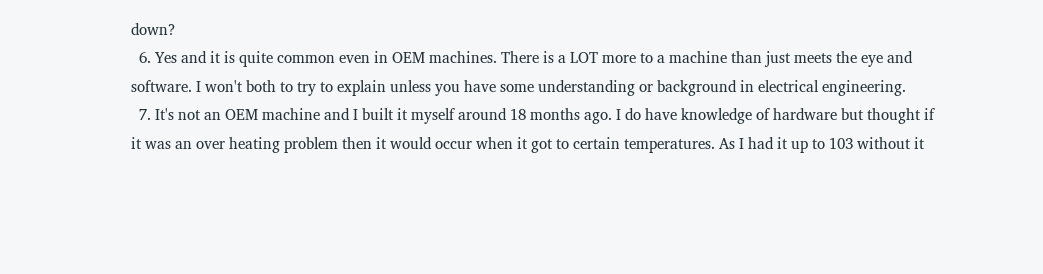down?
  6. Yes and it is quite common even in OEM machines. There is a LOT more to a machine than just meets the eye and software. I won't both to try to explain unless you have some understanding or background in electrical engineering.
  7. It's not an OEM machine and I built it myself around 18 months ago. I do have knowledge of hardware but thought if it was an over heating problem then it would occur when it got to certain temperatures. As I had it up to 103 without it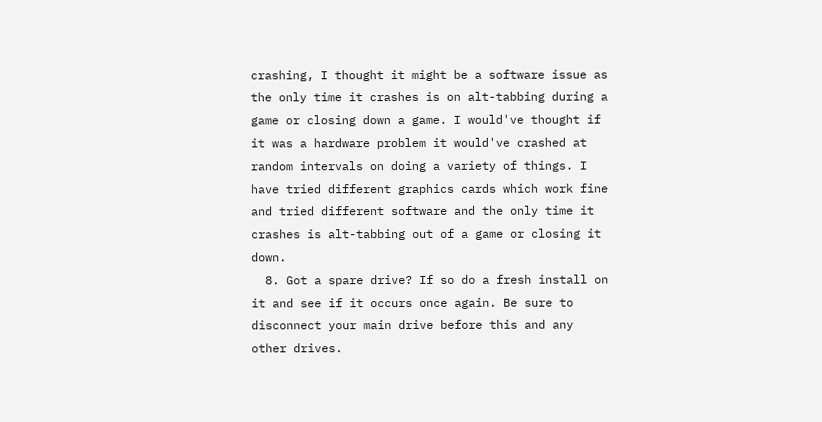crashing, I thought it might be a software issue as the only time it crashes is on alt-tabbing during a game or closing down a game. I would've thought if it was a hardware problem it would've crashed at random intervals on doing a variety of things. I have tried different graphics cards which work fine and tried different software and the only time it crashes is alt-tabbing out of a game or closing it down.
  8. Got a spare drive? If so do a fresh install on it and see if it occurs once again. Be sure to disconnect your main drive before this and any other drives.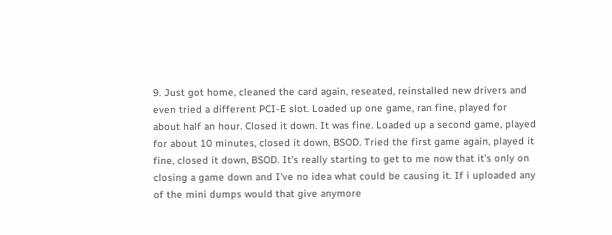9. Just got home, cleaned the card again, reseated, reinstalled new drivers and even tried a different PCI-E slot. Loaded up one game, ran fine, played for about half an hour. Closed it down. It was fine. Loaded up a second game, played for about 10 minutes, closed it down, BSOD. Tried the first game again, played it fine, closed it down, BSOD. It's really starting to get to me now that it's only on closing a game down and I've no idea what could be causing it. If i uploaded any of the mini dumps would that give anymore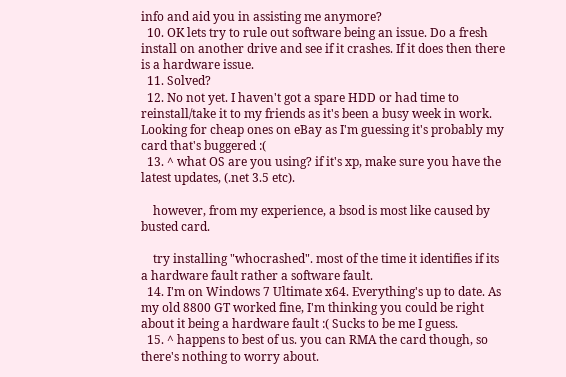info and aid you in assisting me anymore?
  10. OK lets try to rule out software being an issue. Do a fresh install on another drive and see if it crashes. If it does then there is a hardware issue.
  11. Solved?
  12. No not yet. I haven't got a spare HDD or had time to reinstall/take it to my friends as it's been a busy week in work. Looking for cheap ones on eBay as I'm guessing it's probably my card that's buggered :(
  13. ^ what OS are you using? if it's xp, make sure you have the latest updates, (.net 3.5 etc).

    however, from my experience, a bsod is most like caused by busted card.

    try installing "whocrashed". most of the time it identifies if its a hardware fault rather a software fault.
  14. I'm on Windows 7 Ultimate x64. Everything's up to date. As my old 8800 GT worked fine, I'm thinking you could be right about it being a hardware fault :( Sucks to be me I guess.
  15. ^ happens to best of us. you can RMA the card though, so there's nothing to worry about.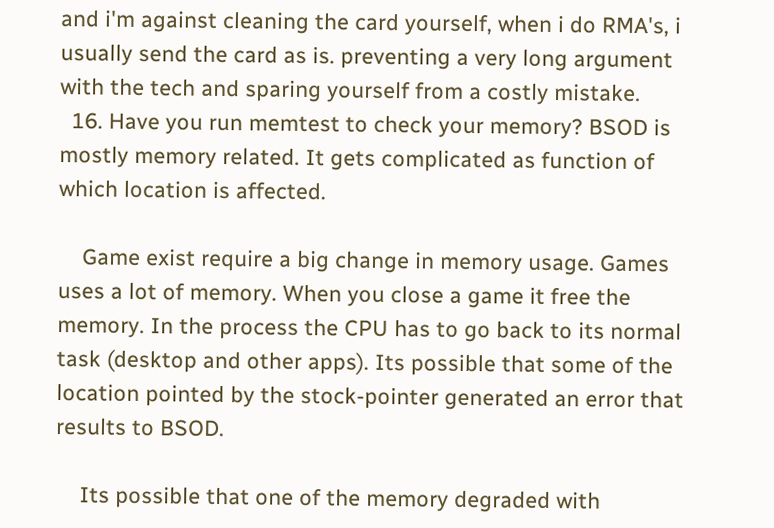and i'm against cleaning the card yourself, when i do RMA's, i usually send the card as is. preventing a very long argument with the tech and sparing yourself from a costly mistake.
  16. Have you run memtest to check your memory? BSOD is mostly memory related. It gets complicated as function of which location is affected.

    Game exist require a big change in memory usage. Games uses a lot of memory. When you close a game it free the memory. In the process the CPU has to go back to its normal task (desktop and other apps). Its possible that some of the location pointed by the stock-pointer generated an error that results to BSOD.

    Its possible that one of the memory degraded with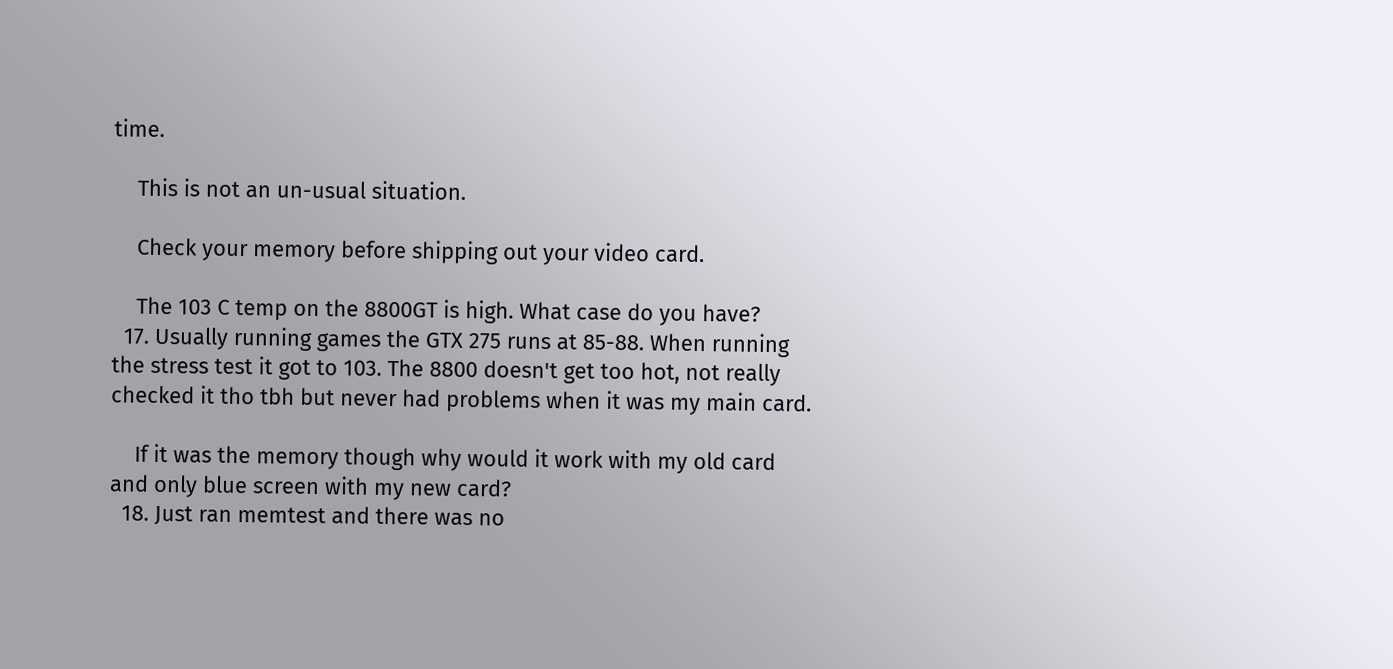time.

    This is not an un-usual situation.

    Check your memory before shipping out your video card.

    The 103 C temp on the 8800GT is high. What case do you have?
  17. Usually running games the GTX 275 runs at 85-88. When running the stress test it got to 103. The 8800 doesn't get too hot, not really checked it tho tbh but never had problems when it was my main card.

    If it was the memory though why would it work with my old card and only blue screen with my new card?
  18. Just ran memtest and there was no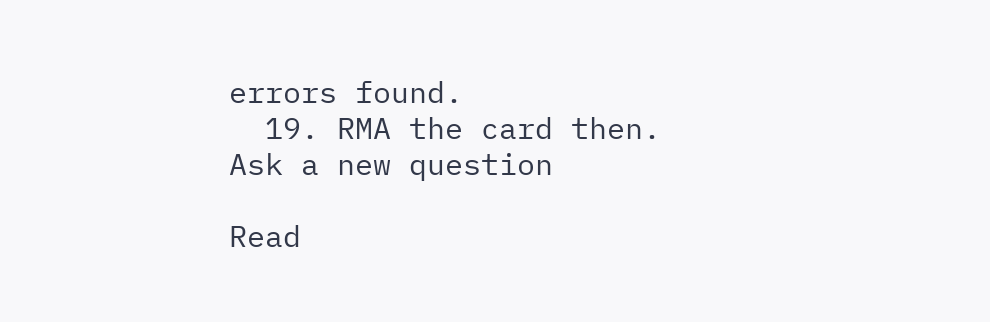errors found.
  19. RMA the card then.
Ask a new question

Read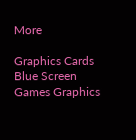More

Graphics Cards Blue Screen Games Graphics